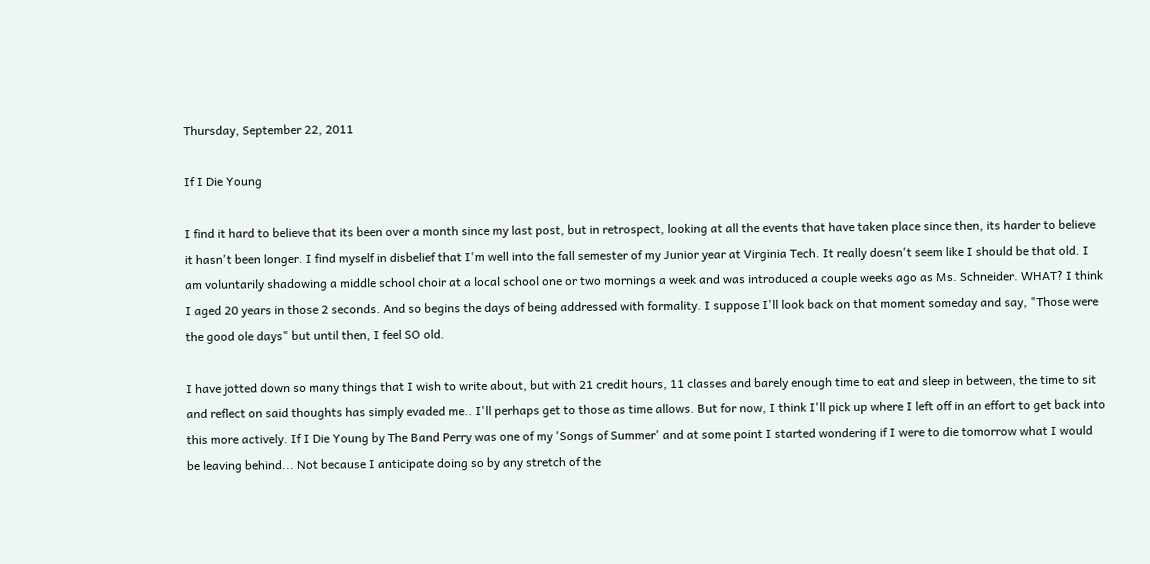Thursday, September 22, 2011

If I Die Young

I find it hard to believe that its been over a month since my last post, but in retrospect, looking at all the events that have taken place since then, its harder to believe it hasn't been longer. I find myself in disbelief that I'm well into the fall semester of my Junior year at Virginia Tech. It really doesn't seem like I should be that old. I am voluntarily shadowing a middle school choir at a local school one or two mornings a week and was introduced a couple weeks ago as Ms. Schneider. WHAT? I think I aged 20 years in those 2 seconds. And so begins the days of being addressed with formality. I suppose I'll look back on that moment someday and say, "Those were the good ole days" but until then, I feel SO old.

I have jotted down so many things that I wish to write about, but with 21 credit hours, 11 classes and barely enough time to eat and sleep in between, the time to sit and reflect on said thoughts has simply evaded me.. I'll perhaps get to those as time allows. But for now, I think I'll pick up where I left off in an effort to get back into this more actively. If I Die Young by The Band Perry was one of my 'Songs of Summer' and at some point I started wondering if I were to die tomorrow what I would be leaving behind... Not because I anticipate doing so by any stretch of the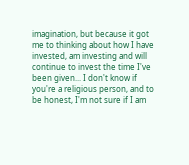imagination, but because it got me to thinking about how I have invested, am investing and will continue to invest the time I've been given... I don't know if you're a religious person, and to be honest, I'm not sure if I am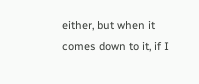either, but when it comes down to it, if I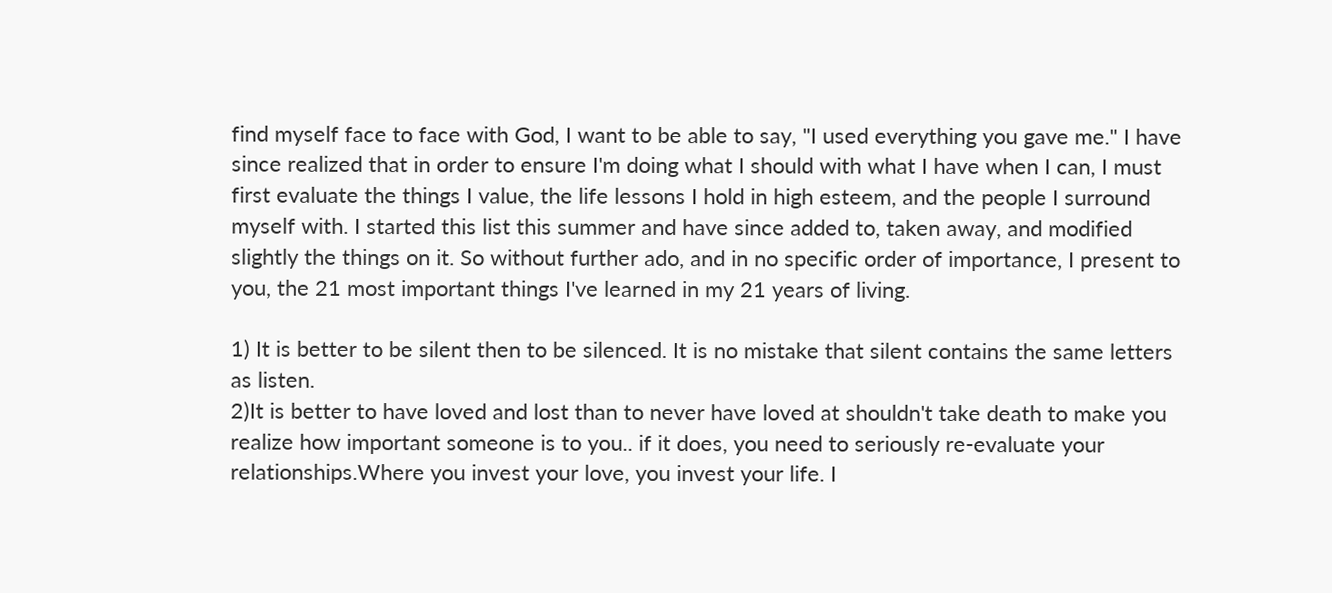find myself face to face with God, I want to be able to say, "I used everything you gave me." I have since realized that in order to ensure I'm doing what I should with what I have when I can, I must first evaluate the things I value, the life lessons I hold in high esteem, and the people I surround myself with. I started this list this summer and have since added to, taken away, and modified slightly the things on it. So without further ado, and in no specific order of importance, I present to you, the 21 most important things I've learned in my 21 years of living.

1) It is better to be silent then to be silenced. It is no mistake that silent contains the same letters as listen.
2)It is better to have loved and lost than to never have loved at shouldn't take death to make you realize how important someone is to you.. if it does, you need to seriously re-evaluate your relationships.Where you invest your love, you invest your life. I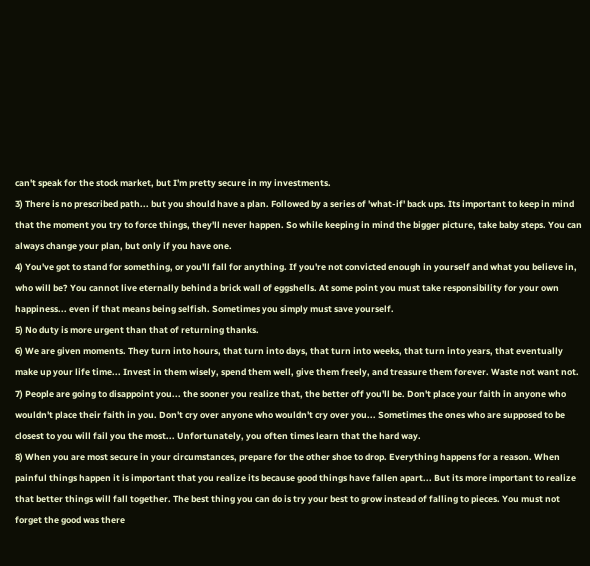can't speak for the stock market, but I'm pretty secure in my investments.
3) There is no prescribed path... but you should have a plan. Followed by a series of 'what-if' back ups. Its important to keep in mind that the moment you try to force things, they'll never happen. So while keeping in mind the bigger picture, take baby steps. You can always change your plan, but only if you have one.
4) You've got to stand for something, or you'll fall for anything. If you're not convicted enough in yourself and what you believe in, who will be? You cannot live eternally behind a brick wall of eggshells. At some point you must take responsibility for your own happiness... even if that means being selfish. Sometimes you simply must save yourself.
5) No duty is more urgent than that of returning thanks.
6) We are given moments. They turn into hours, that turn into days, that turn into weeks, that turn into years, that eventually make up your life time... Invest in them wisely, spend them well, give them freely, and treasure them forever. Waste not want not.
7) People are going to disappoint you... the sooner you realize that, the better off you'll be. Don't place your faith in anyone who wouldn't place their faith in you. Don't cry over anyone who wouldn't cry over you... Sometimes the ones who are supposed to be closest to you will fail you the most... Unfortunately, you often times learn that the hard way.
8) When you are most secure in your circumstances, prepare for the other shoe to drop. Everything happens for a reason. When painful things happen it is important that you realize its because good things have fallen apart... But its more important to realize that better things will fall together. The best thing you can do is try your best to grow instead of falling to pieces. You must not forget the good was there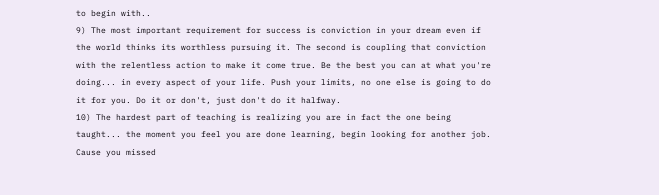to begin with..
9) The most important requirement for success is conviction in your dream even if the world thinks its worthless pursuing it. The second is coupling that conviction with the relentless action to make it come true. Be the best you can at what you're doing... in every aspect of your life. Push your limits, no one else is going to do it for you. Do it or don't, just don't do it halfway.
10) The hardest part of teaching is realizing you are in fact the one being taught... the moment you feel you are done learning, begin looking for another job. Cause you missed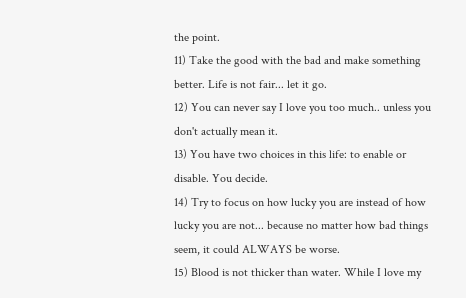the point.
11) Take the good with the bad and make something better. Life is not fair... let it go.
12) You can never say I love you too much.. unless you don't actually mean it.
13) You have two choices in this life: to enable or disable. You decide.
14) Try to focus on how lucky you are instead of how lucky you are not... because no matter how bad things seem, it could ALWAYS be worse.
15) Blood is not thicker than water. While I love my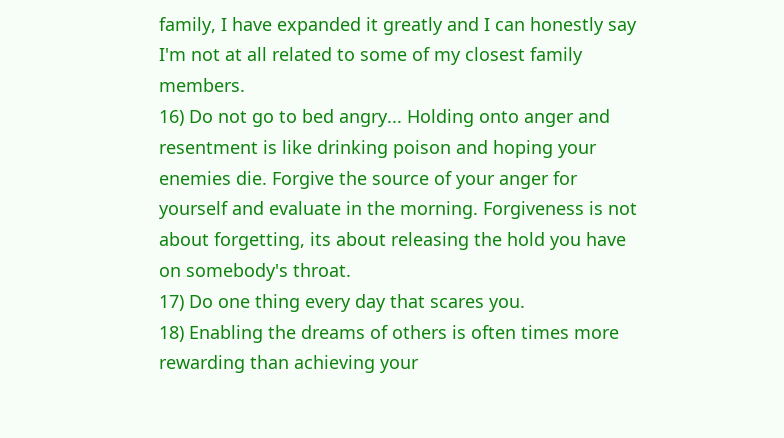family, I have expanded it greatly and I can honestly say I'm not at all related to some of my closest family members.
16) Do not go to bed angry... Holding onto anger and resentment is like drinking poison and hoping your enemies die. Forgive the source of your anger for yourself and evaluate in the morning. Forgiveness is not about forgetting, its about releasing the hold you have on somebody's throat.
17) Do one thing every day that scares you.
18) Enabling the dreams of others is often times more rewarding than achieving your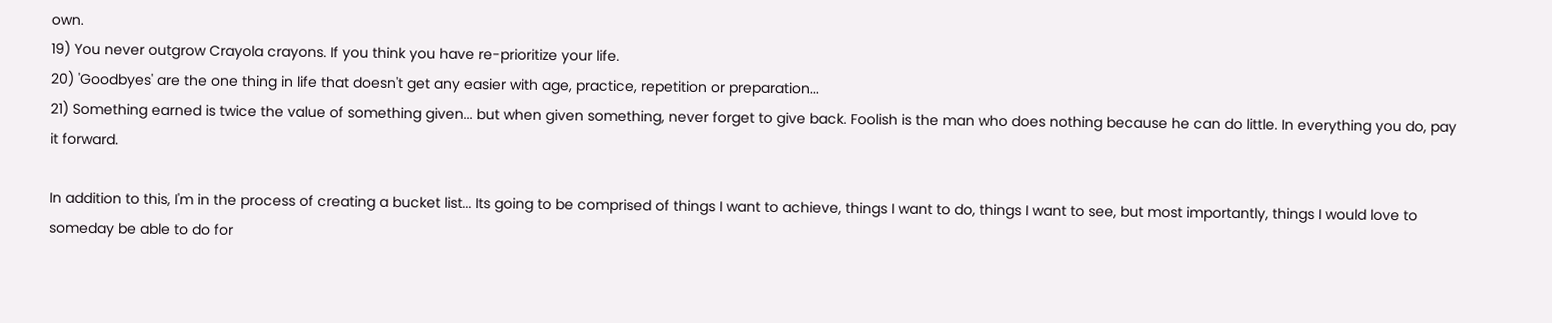own.
19) You never outgrow Crayola crayons. If you think you have re-prioritize your life.
20) 'Goodbyes' are the one thing in life that doesn't get any easier with age, practice, repetition or preparation...
21) Something earned is twice the value of something given... but when given something, never forget to give back. Foolish is the man who does nothing because he can do little. In everything you do, pay it forward.

In addition to this, I'm in the process of creating a bucket list... Its going to be comprised of things I want to achieve, things I want to do, things I want to see, but most importantly, things I would love to someday be able to do for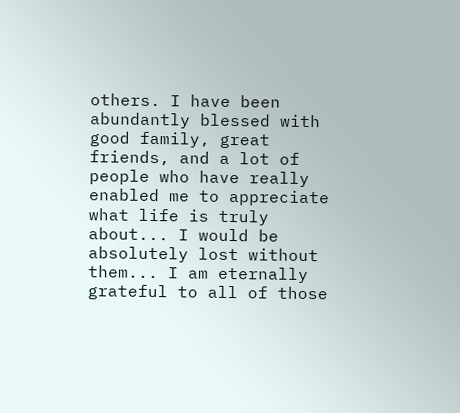others. I have been abundantly blessed with good family, great friends, and a lot of people who have really enabled me to appreciate what life is truly about... I would be absolutely lost without them... I am eternally grateful to all of those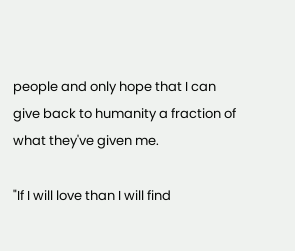people and only hope that I can give back to humanity a fraction of what they've given me.

"If I will love than I will find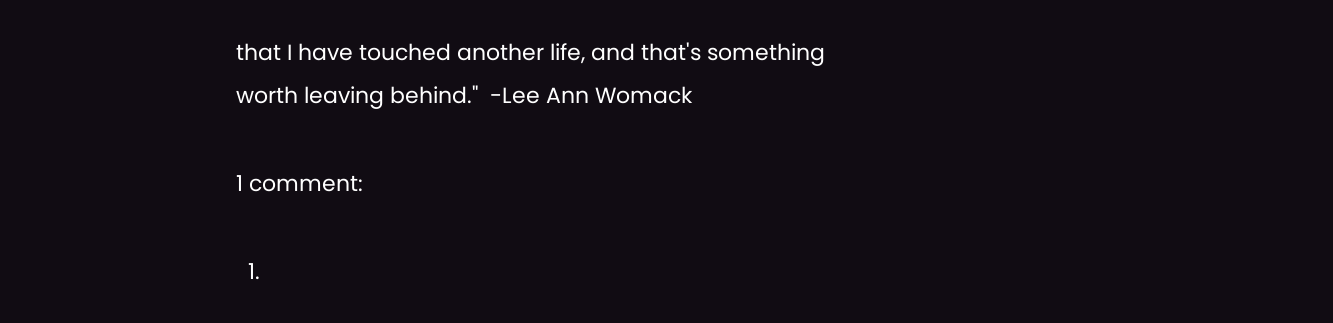that I have touched another life, and that's something worth leaving behind."  -Lee Ann Womack

1 comment:

  1.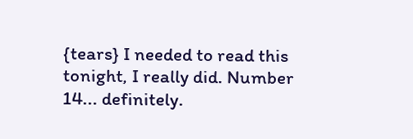{tears} I needed to read this tonight, I really did. Number 14... definitely.